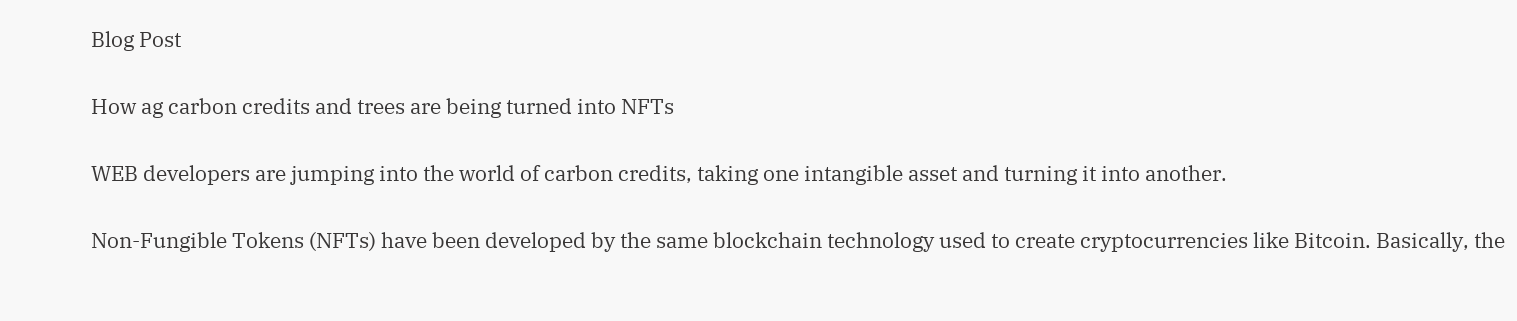Blog Post

How ag carbon credits and trees are being turned into NFTs

WEB developers are jumping into the world of carbon credits, taking one intangible asset and turning it into another.

Non-Fungible Tokens (NFTs) have been developed by the same blockchain technology used to create cryptocurrencies like Bitcoin. Basically, the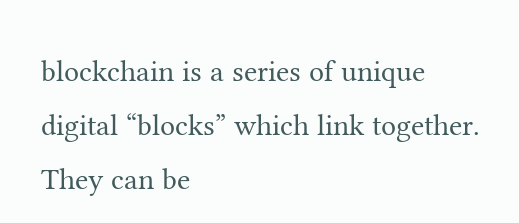blockchain is a series of unique digital “blocks” which link together. They can be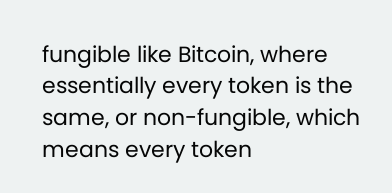fungible like Bitcoin, where essentially every token is the same, or non-fungible, which means every token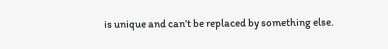is unique and can’t be replaced by something else.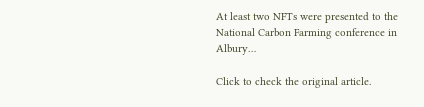At least two NFTs were presented to the National Carbon Farming conference in Albury…

Click to check the original article.